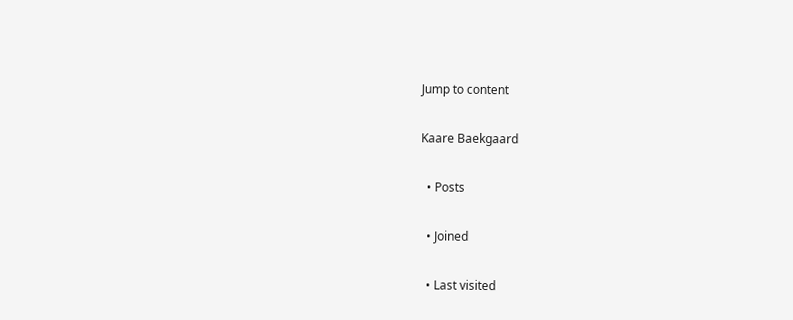Jump to content

Kaare Baekgaard

  • Posts

  • Joined

  • Last visited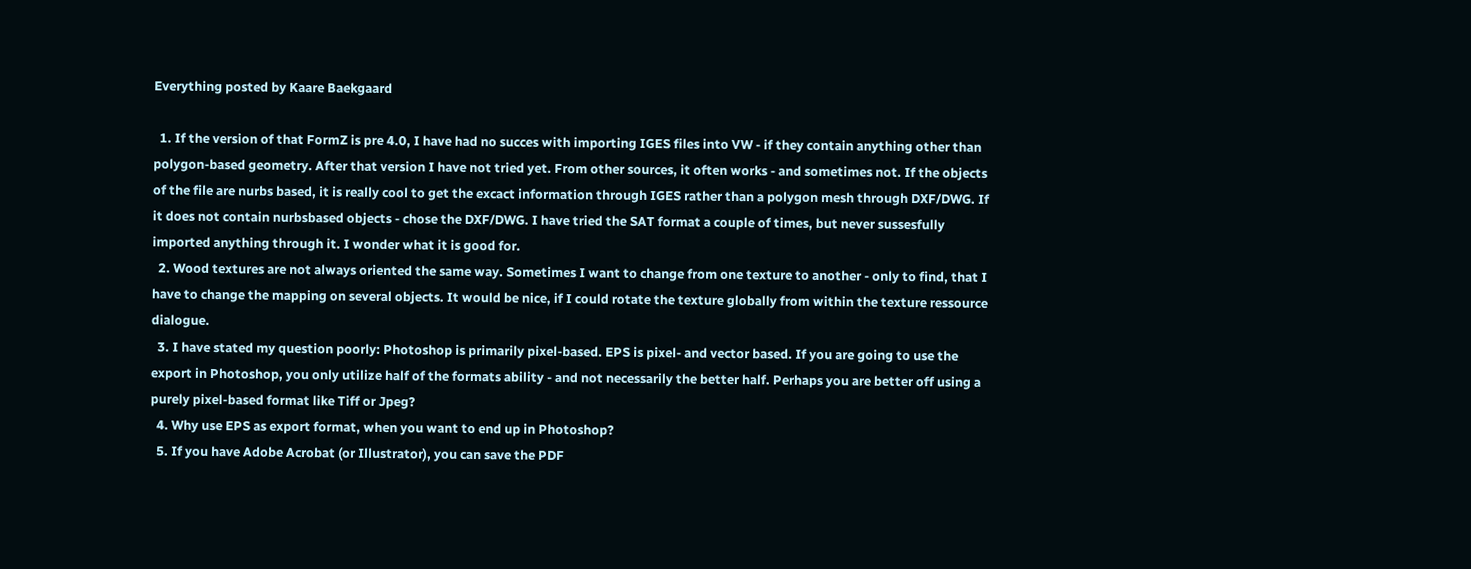Everything posted by Kaare Baekgaard

  1. If the version of that FormZ is pre 4.0, I have had no succes with importing IGES files into VW - if they contain anything other than polygon-based geometry. After that version I have not tried yet. From other sources, it often works - and sometimes not. If the objects of the file are nurbs based, it is really cool to get the excact information through IGES rather than a polygon mesh through DXF/DWG. If it does not contain nurbsbased objects - chose the DXF/DWG. I have tried the SAT format a couple of times, but never sussesfully imported anything through it. I wonder what it is good for.
  2. Wood textures are not always oriented the same way. Sometimes I want to change from one texture to another - only to find, that I have to change the mapping on several objects. It would be nice, if I could rotate the texture globally from within the texture ressource dialogue.
  3. I have stated my question poorly: Photoshop is primarily pixel-based. EPS is pixel- and vector based. If you are going to use the export in Photoshop, you only utilize half of the formats ability - and not necessarily the better half. Perhaps you are better off using a purely pixel-based format like Tiff or Jpeg?
  4. Why use EPS as export format, when you want to end up in Photoshop?
  5. If you have Adobe Acrobat (or Illustrator), you can save the PDF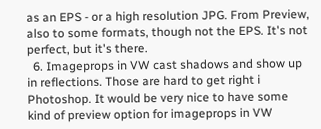as an EPS - or a high resolution JPG. From Preview, also to some formats, though not the EPS. It's not perfect, but it's there.
  6. Imageprops in VW cast shadows and show up in reflections. Those are hard to get right i Photoshop. It would be very nice to have some kind of preview option for imageprops in VW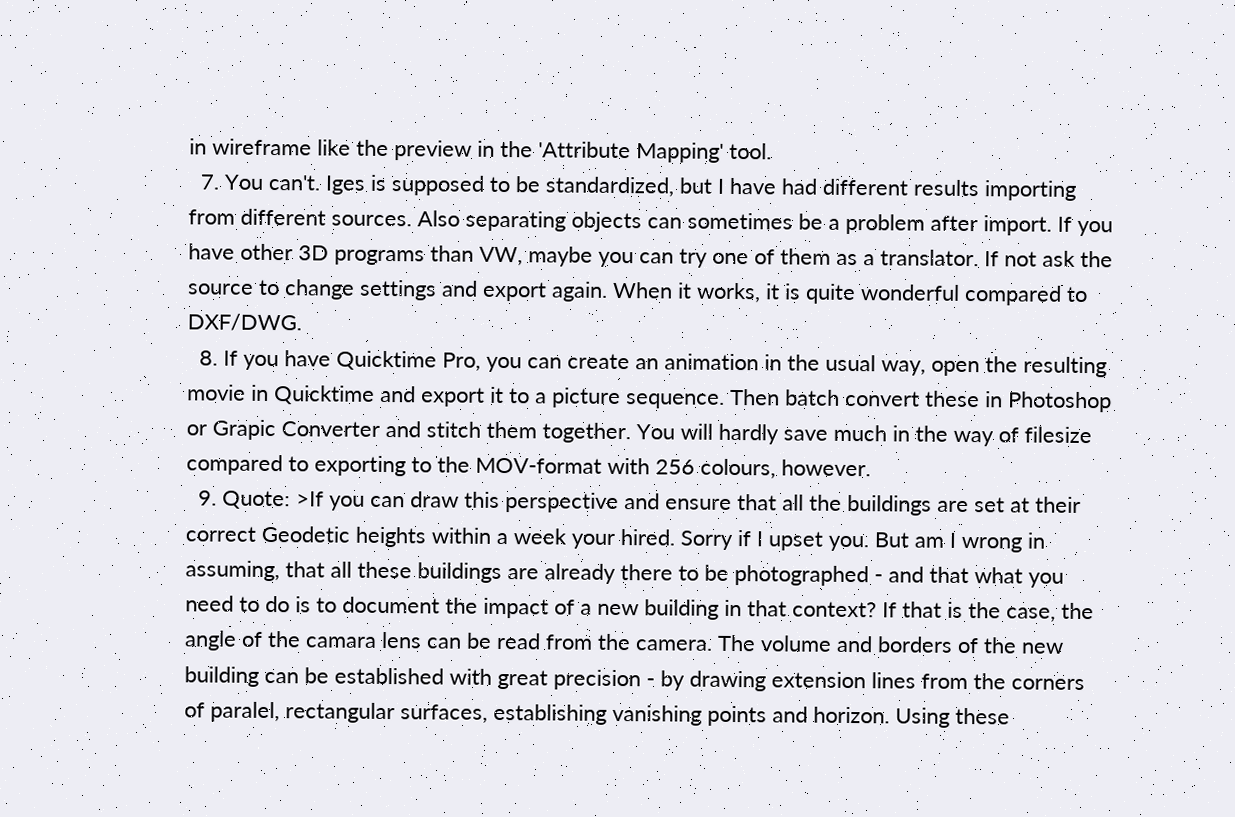in wireframe like the preview in the 'Attribute Mapping' tool.
  7. You can't. Iges is supposed to be standardized, but I have had different results importing from different sources. Also separating objects can sometimes be a problem after import. If you have other 3D programs than VW, maybe you can try one of them as a translator. If not ask the source to change settings and export again. When it works, it is quite wonderful compared to DXF/DWG.
  8. If you have Quicktime Pro, you can create an animation in the usual way, open the resulting movie in Quicktime and export it to a picture sequence. Then batch convert these in Photoshop or Grapic Converter and stitch them together. You will hardly save much in the way of filesize compared to exporting to the MOV-format with 256 colours, however.
  9. Quote: >If you can draw this perspective and ensure that all the buildings are set at their correct Geodetic heights within a week your hired. Sorry if I upset you. But am I wrong in assuming, that all these buildings are already there to be photographed - and that what you need to do is to document the impact of a new building in that context? If that is the case, the angle of the camara lens can be read from the camera. The volume and borders of the new building can be established with great precision - by drawing extension lines from the corners of paralel, rectangular surfaces, establishing vanishing points and horizon. Using these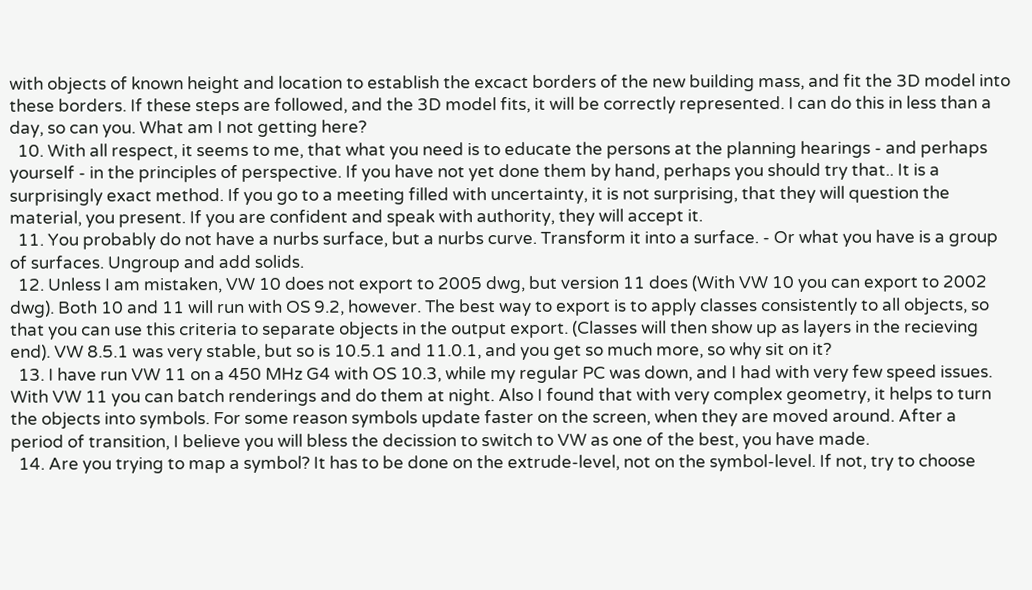with objects of known height and location to establish the excact borders of the new building mass, and fit the 3D model into these borders. If these steps are followed, and the 3D model fits, it will be correctly represented. I can do this in less than a day, so can you. What am I not getting here?
  10. With all respect, it seems to me, that what you need is to educate the persons at the planning hearings - and perhaps yourself - in the principles of perspective. If you have not yet done them by hand, perhaps you should try that.. It is a surprisingly exact method. If you go to a meeting filled with uncertainty, it is not surprising, that they will question the material, you present. If you are confident and speak with authority, they will accept it.
  11. You probably do not have a nurbs surface, but a nurbs curve. Transform it into a surface. - Or what you have is a group of surfaces. Ungroup and add solids.
  12. Unless I am mistaken, VW 10 does not export to 2005 dwg, but version 11 does (With VW 10 you can export to 2002 dwg). Both 10 and 11 will run with OS 9.2, however. The best way to export is to apply classes consistently to all objects, so that you can use this criteria to separate objects in the output export. (Classes will then show up as layers in the recieving end). VW 8.5.1 was very stable, but so is 10.5.1 and 11.0.1, and you get so much more, so why sit on it?
  13. I have run VW 11 on a 450 MHz G4 with OS 10.3, while my regular PC was down, and I had with very few speed issues. With VW 11 you can batch renderings and do them at night. Also I found that with very complex geometry, it helps to turn the objects into symbols. For some reason symbols update faster on the screen, when they are moved around. After a period of transition, I believe you will bless the decission to switch to VW as one of the best, you have made.
  14. Are you trying to map a symbol? It has to be done on the extrude-level, not on the symbol-level. If not, try to choose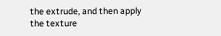the extrude, and then apply the texture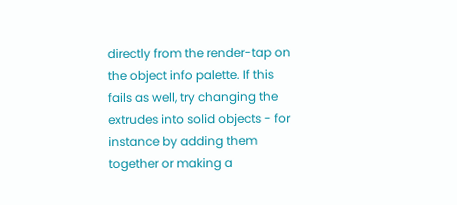directly from the render-tap on the object info palette. If this fails as well, try changing the extrudes into solid objects - for instance by adding them together or making a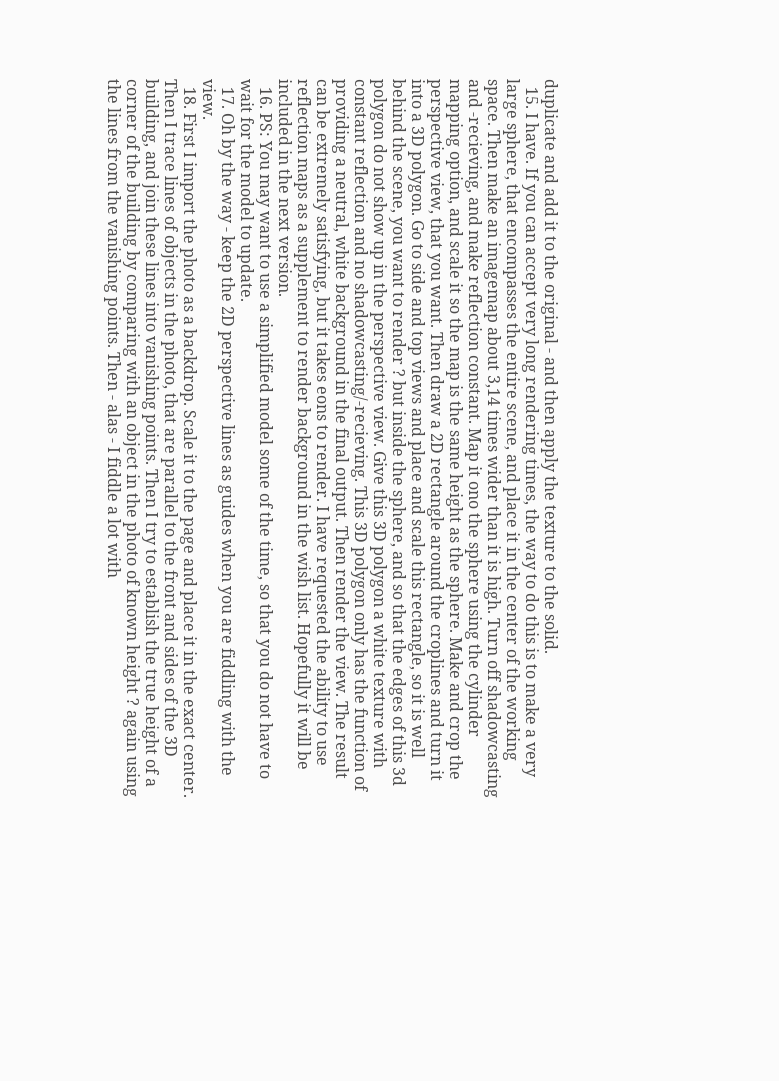duplicate and add it to the original - and then apply the texture to the solid.
  15. I have. If you can accept very long rendering times, the way to do this is to make a very large sphere, that encompasses the entire scene, and place it in the center of the working space. Then make an imagemap about 3,14 times wider than it is high. Turn off shadowcasting and -recieving, and make reflection constant. Map it ono the sphere using the cylinder mapping option, and scale it so the map is the same height as the sphere. Make and crop the perspective view, that you want. Then draw a 2D rectangle around the croplines and turn it into a 3D polygon. Go to side and top views and place and scale this rectangle, so it is well behind the scene, you want to render ? but inside the sphere, and so that the edges of this 3d polygon do not show up in the perspective view. Give this 3D polygon a white texture with constant reflection and no shadowcasting/-recieving. This 3D polygon only has the function of providing a neutral, white background in the final output. Then render the view. The result can be extremely satisfying, but it takes eons to render. I have requested the ability to use reflection maps as a supplement to render background in the wish list. Hopefully it will be included in the next version.
  16. PS: You may want to use a simplified model some of the time, so that you do not have to wait for the model to update.
  17. Oh by the way - keep the 2D perspective lines as guides when you are fiddling with the view.
  18. First I import the photo as a backdrop. Scale it to the page and place it in the exact center. Then I trace lines of objects in the photo, that are parallel to the front and sides of the 3D building, and join these lines into vanishing points. Then I try to establish the true height of a corner of the building by comparing with an object in the photo of known height ? again using the lines from the vanishing points. Then - alas - I fiddle a lot with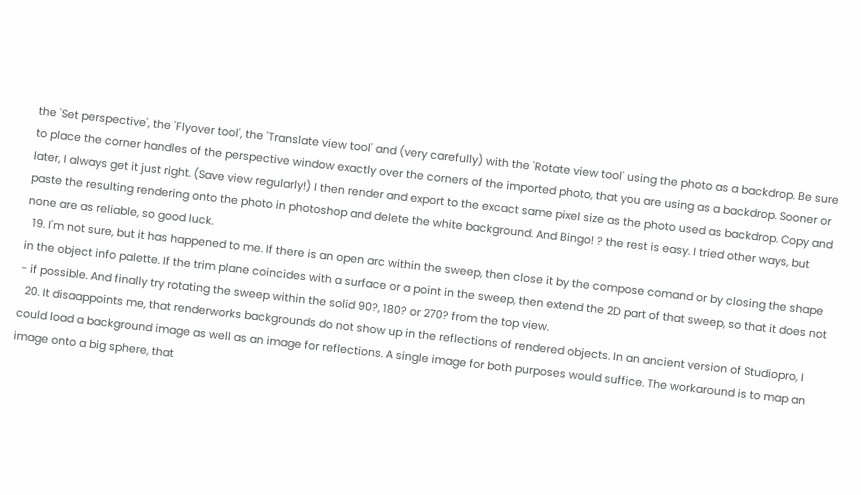the 'Set perspective', the 'Flyover tool', the 'Translate view tool' and (very carefully) with the 'Rotate view tool' using the photo as a backdrop. Be sure to place the corner handles of the perspective window exactly over the corners of the imported photo, that you are using as a backdrop. Sooner or later, I always get it just right. (Save view regularly!) I then render and export to the excact same pixel size as the photo used as backdrop. Copy and paste the resulting rendering onto the photo in photoshop and delete the white background. And Bingo! ? the rest is easy. I tried other ways, but none are as reliable, so good luck.
  19. I'm not sure, but it has happened to me. If there is an open arc within the sweep, then close it by the compose comand or by closing the shape in the object info palette. If the trim plane coincides with a surface or a point in the sweep, then extend the 2D part of that sweep, so that it does not - if possible. And finally try rotating the sweep within the solid 90?, 180? or 270? from the top view.
  20. It disaappoints me, that renderworks backgrounds do not show up in the reflections of rendered objects. In an ancient version of Studiopro, I could load a background image as well as an image for reflections. A single image for both purposes would suffice. The workaround is to map an image onto a big sphere, that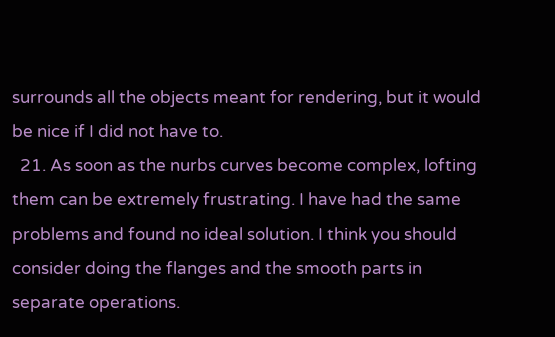surrounds all the objects meant for rendering, but it would be nice if I did not have to.
  21. As soon as the nurbs curves become complex, lofting them can be extremely frustrating. I have had the same problems and found no ideal solution. I think you should consider doing the flanges and the smooth parts in separate operations.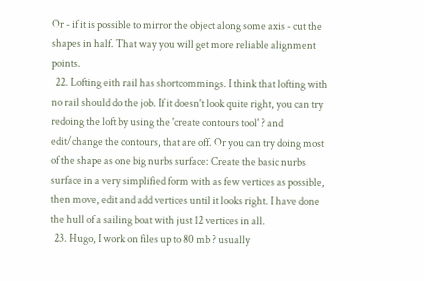Or - if it is possible to mirror the object along some axis - cut the shapes in half. That way you will get more reliable alignment points.
  22. Lofting eith rail has shortcommings. I think that lofting with no rail should do the job. If it doesn't look quite right, you can try redoing the loft by using the 'create contours tool' ? and edit/change the contours, that are off. Or you can try doing most of the shape as one big nurbs surface: Create the basic nurbs surface in a very simplified form with as few vertices as possible, then move, edit and add vertices until it looks right. I have done the hull of a sailing boat with just 12 vertices in all.
  23. Hugo, I work on files up to 80 mb ? usually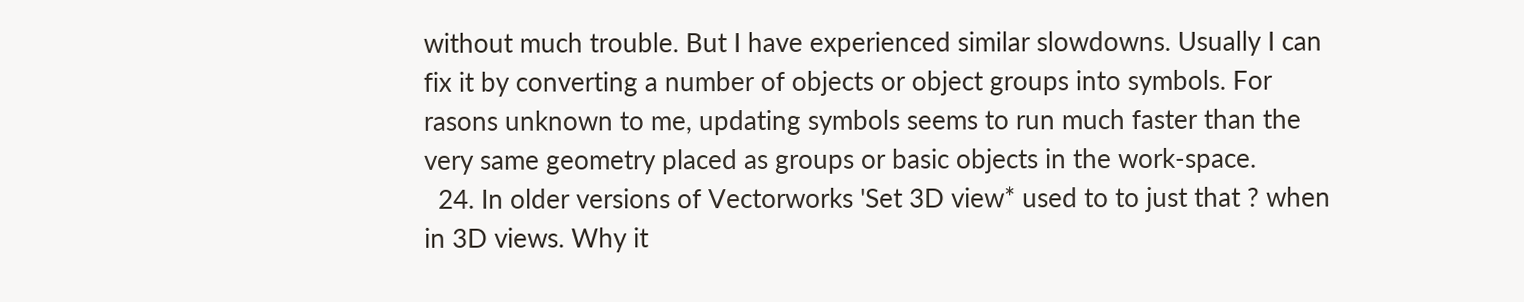without much trouble. But I have experienced similar slowdowns. Usually I can fix it by converting a number of objects or object groups into symbols. For rasons unknown to me, updating symbols seems to run much faster than the very same geometry placed as groups or basic objects in the work-space.
  24. In older versions of Vectorworks 'Set 3D view* used to to just that ? when in 3D views. Why it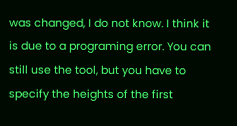was changed, I do not know. I think it is due to a programing error. You can still use the tool, but you have to specify the heights of the first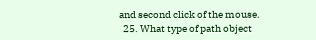and second click of the mouse.
  25. What type of path object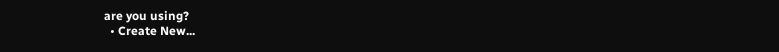are you using?
  • Create New...